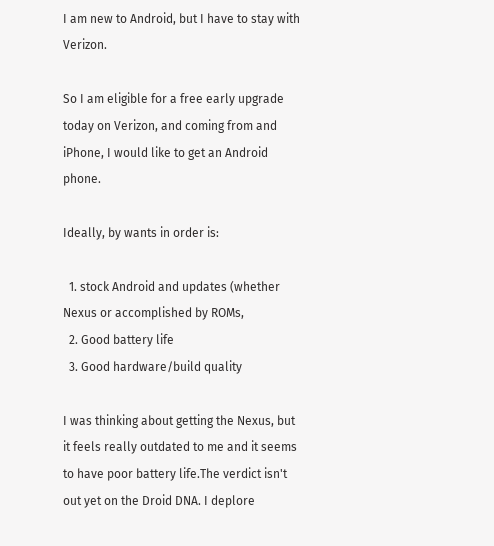I am new to Android, but I have to stay with Verizon.

So I am eligible for a free early upgrade today on Verizon, and coming from and iPhone, I would like to get an Android phone.

Ideally, by wants in order is:

  1. stock Android and updates (whether Nexus or accomplished by ROMs,
  2. Good battery life
  3. Good hardware/build quality

I was thinking about getting the Nexus, but it feels really outdated to me and it seems to have poor battery life.The verdict isn't out yet on the Droid DNA. I deplore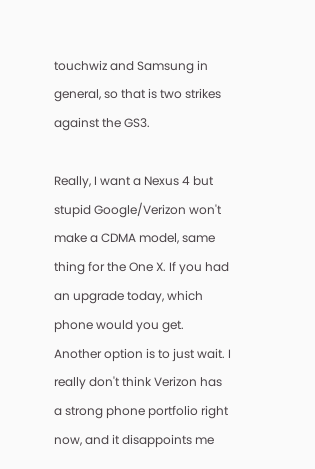touchwiz and Samsung in general, so that is two strikes against the GS3.

Really, I want a Nexus 4 but stupid Google/Verizon won't make a CDMA model, same thing for the One X. If you had an upgrade today, which phone would you get.
Another option is to just wait. I really don't think Verizon has a strong phone portfolio right now, and it disappoints me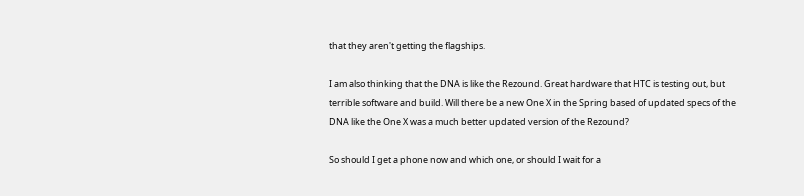that they aren't getting the flagships.

I am also thinking that the DNA is like the Rezound. Great hardware that HTC is testing out, but terrible software and build. Will there be a new One X in the Spring based of updated specs of the DNA like the One X was a much better updated version of the Rezound?

So should I get a phone now and which one, or should I wait for a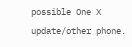possible One X update/other phone.